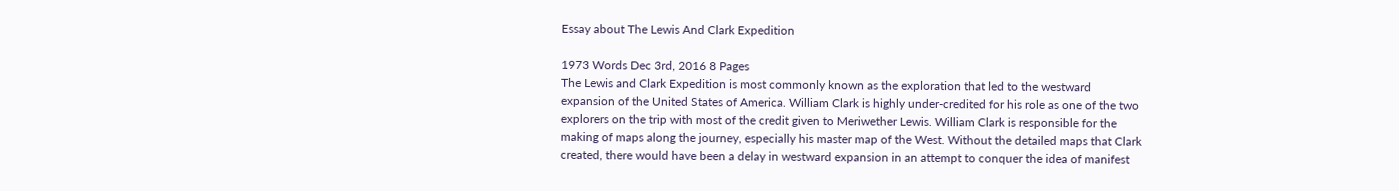Essay about The Lewis And Clark Expedition

1973 Words Dec 3rd, 2016 8 Pages
The Lewis and Clark Expedition is most commonly known as the exploration that led to the westward expansion of the United States of America. William Clark is highly under-credited for his role as one of the two explorers on the trip with most of the credit given to Meriwether Lewis. William Clark is responsible for the making of maps along the journey, especially his master map of the West. Without the detailed maps that Clark created, there would have been a delay in westward expansion in an attempt to conquer the idea of manifest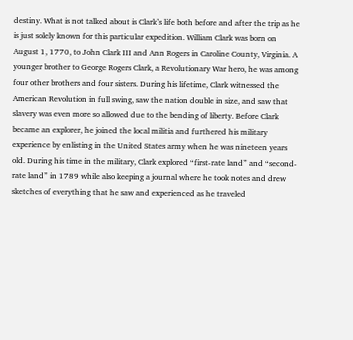destiny. What is not talked about is Clark’s life both before and after the trip as he is just solely known for this particular expedition. William Clark was born on August 1, 1770, to John Clark III and Ann Rogers in Caroline County, Virginia. A younger brother to George Rogers Clark, a Revolutionary War hero, he was among four other brothers and four sisters. During his lifetime, Clark witnessed the American Revolution in full swing, saw the nation double in size, and saw that slavery was even more so allowed due to the bending of liberty. Before Clark became an explorer, he joined the local militia and furthered his military experience by enlisting in the United States army when he was nineteen years old. During his time in the military, Clark explored “first-rate land” and “second-rate land” in 1789 while also keeping a journal where he took notes and drew sketches of everything that he saw and experienced as he traveled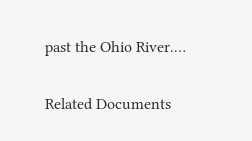past the Ohio River.…

Related Documents